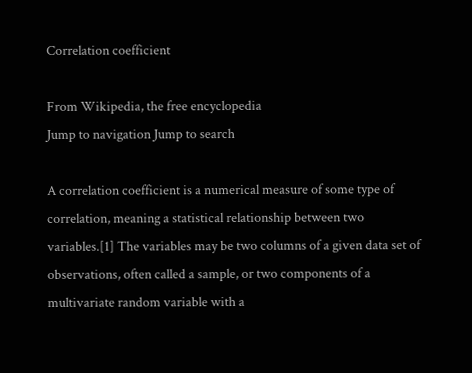Correlation coefficient

From Wikipedia, the free encyclopedia
Jump to navigation Jump to search

A correlation coefficient is a numerical measure of some type of correlation, meaning a statistical relationship between two variables.[1] The variables may be two columns of a given data set of observations, often called a sample, or two components of a multivariate random variable with a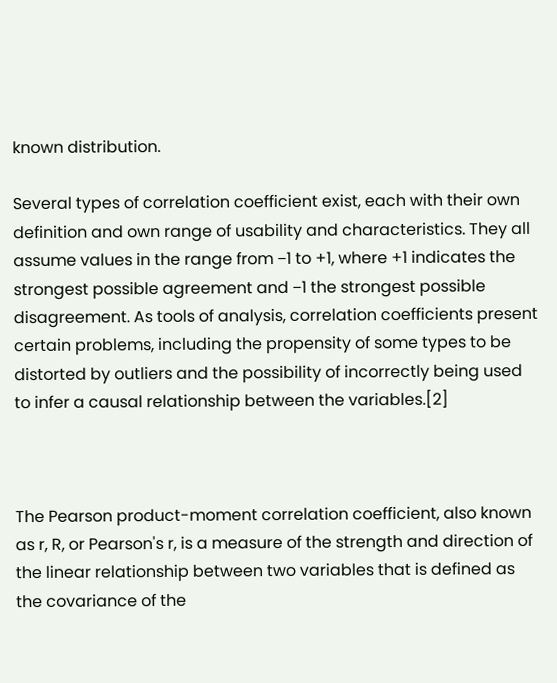known distribution.

Several types of correlation coefficient exist, each with their own definition and own range of usability and characteristics. They all assume values in the range from −1 to +1, where +1 indicates the strongest possible agreement and −1 the strongest possible disagreement. As tools of analysis, correlation coefficients present certain problems, including the propensity of some types to be distorted by outliers and the possibility of incorrectly being used to infer a causal relationship between the variables.[2]



The Pearson product-moment correlation coefficient, also known as r, R, or Pearson's r, is a measure of the strength and direction of the linear relationship between two variables that is defined as the covariance of the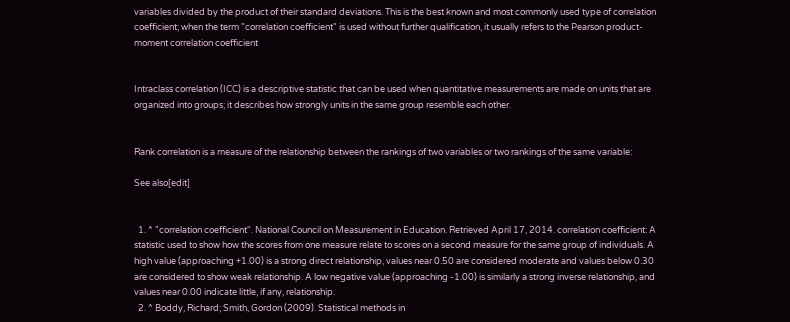variables divided by the product of their standard deviations. This is the best known and most commonly used type of correlation coefficient; when the term "correlation coefficient" is used without further qualification, it usually refers to the Pearson product-moment correlation coefficient


Intraclass correlation (ICC) is a descriptive statistic that can be used when quantitative measurements are made on units that are organized into groups; it describes how strongly units in the same group resemble each other.


Rank correlation is a measure of the relationship between the rankings of two variables or two rankings of the same variable:

See also[edit]


  1. ^ "correlation coefficient". National Council on Measurement in Education. Retrieved April 17, 2014. correlation coefficient: A statistic used to show how the scores from one measure relate to scores on a second measure for the same group of individuals. A high value (approaching +1.00) is a strong direct relationship, values near 0.50 are considered moderate and values below 0.30 are considered to show weak relationship. A low negative value (approaching -1.00) is similarly a strong inverse relationship, and values near 0.00 indicate little, if any, relationship.
  2. ^ Boddy, Richard; Smith, Gordon (2009). Statistical methods in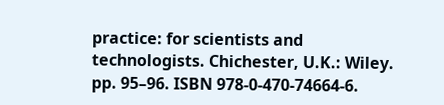practice: for scientists and technologists. Chichester, U.K.: Wiley. pp. 95–96. ISBN 978-0-470-74664-6.